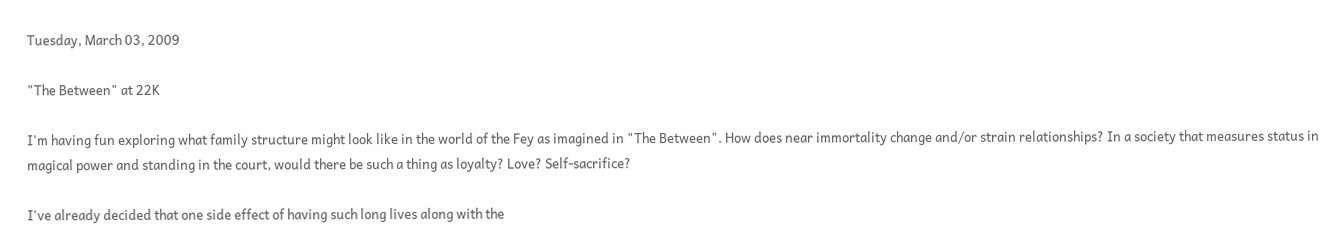Tuesday, March 03, 2009

"The Between" at 22K

I'm having fun exploring what family structure might look like in the world of the Fey as imagined in "The Between". How does near immortality change and/or strain relationships? In a society that measures status in magical power and standing in the court, would there be such a thing as loyalty? Love? Self-sacrifice?

I've already decided that one side effect of having such long lives along with the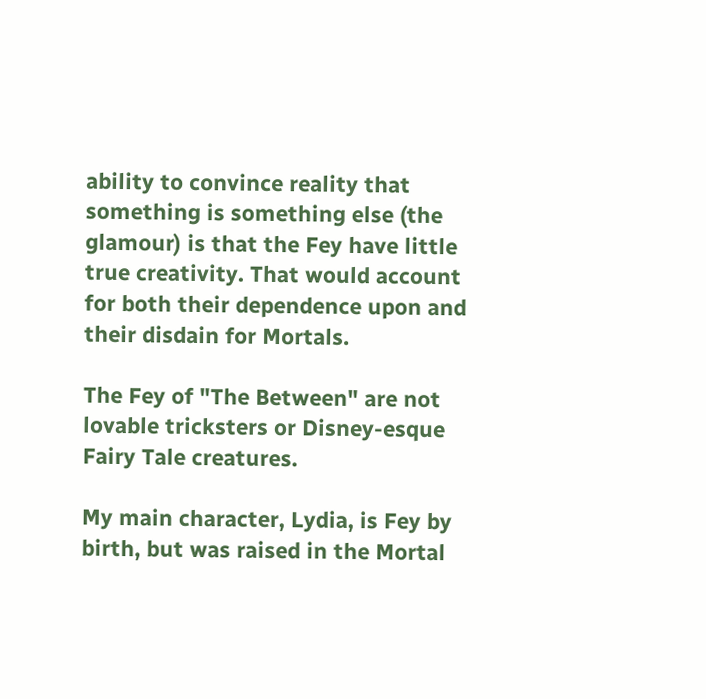ability to convince reality that something is something else (the glamour) is that the Fey have little true creativity. That would account for both their dependence upon and their disdain for Mortals.

The Fey of "The Between" are not lovable tricksters or Disney-esque Fairy Tale creatures.

My main character, Lydia, is Fey by birth, but was raised in the Mortal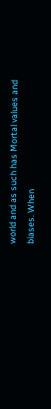world and as such has Mortal values and biases. When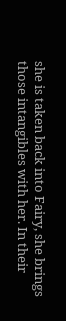she is taken back into Fairy, she brings those intangibles with her. In their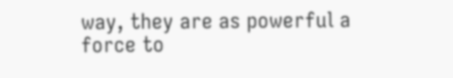way, they are as powerful a force to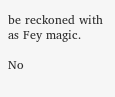be reckoned with as Fey magic.

No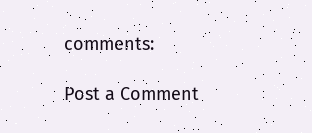comments:

Post a Comment